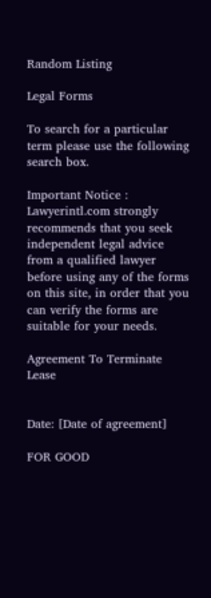Random Listing

Legal Forms

To search for a particular term please use the following search box.

Important Notice : Lawyerintl.com strongly recommends that you seek independent legal advice from a qualified lawyer before using any of the forms on this site, in order that you can verify the forms are suitable for your needs.

Agreement To Terminate Lease


Date: [Date of agreement]

FOR GOOD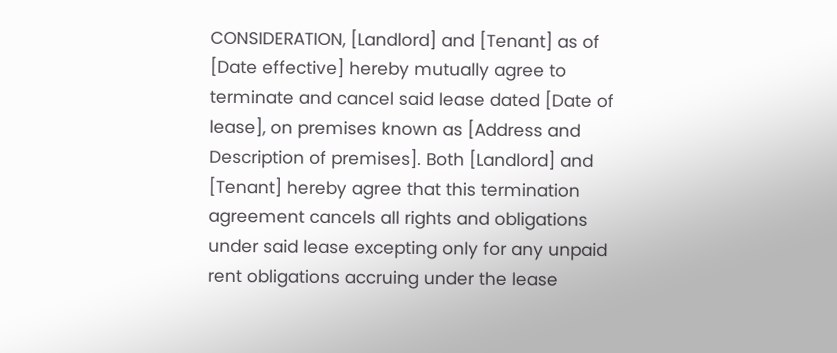CONSIDERATION, [Landlord] and [Tenant] as of [Date effective] hereby mutually agree to terminate and cancel said lease dated [Date of lease], on premises known as [Address and Description of premises]. Both [Landlord] and [Tenant] hereby agree that this termination agreement cancels all rights and obligations under said lease excepting only for any unpaid rent obligations accruing under the lease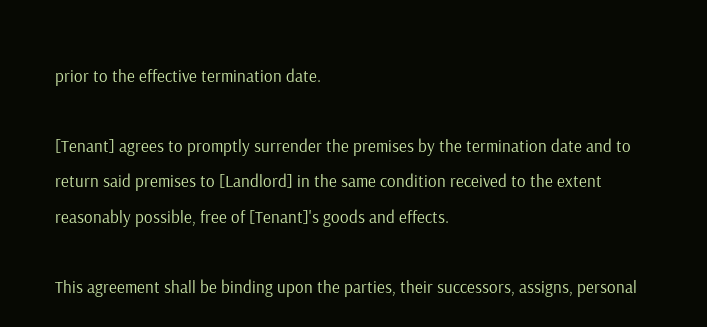prior to the effective termination date.

[Tenant] agrees to promptly surrender the premises by the termination date and to return said premises to [Landlord] in the same condition received to the extent reasonably possible, free of [Tenant]'s goods and effects.

This agreement shall be binding upon the parties, their successors, assigns, personal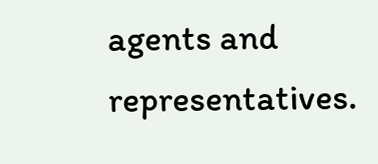agents and representatives.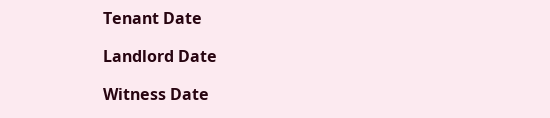Tenant Date

Landlord Date

Witness Date